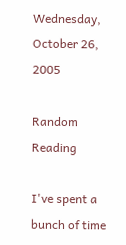Wednesday, October 26, 2005

Random Reading

I've spent a bunch of time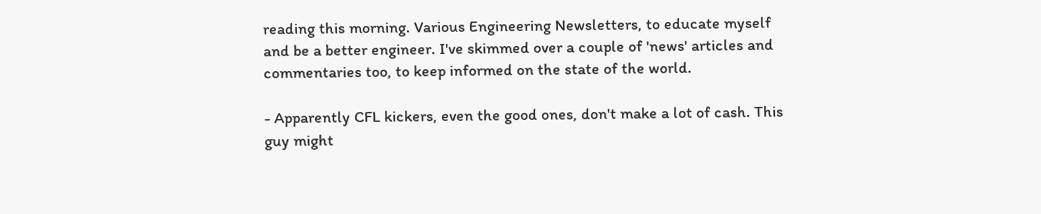reading this morning. Various Engineering Newsletters, to educate myself and be a better engineer. I've skimmed over a couple of 'news' articles and commentaries too, to keep informed on the state of the world.

- Apparently CFL kickers, even the good ones, don't make a lot of cash. This guy might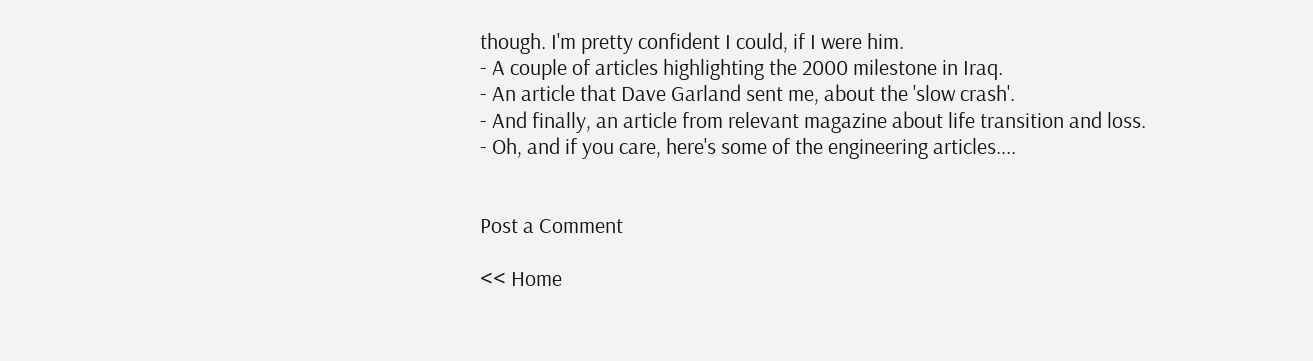though. I'm pretty confident I could, if I were him.
- A couple of articles highlighting the 2000 milestone in Iraq.
- An article that Dave Garland sent me, about the 'slow crash'.
- And finally, an article from relevant magazine about life transition and loss.
- Oh, and if you care, here's some of the engineering articles....


Post a Comment

<< Home